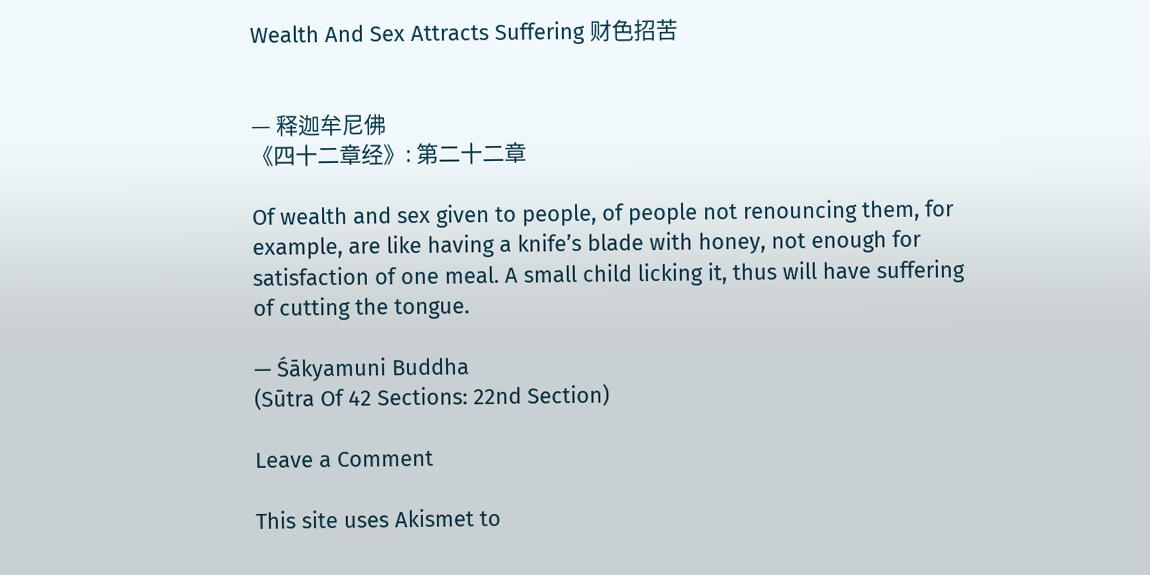Wealth And Sex Attracts Suffering 财色招苦


— 释迦牟尼佛
《四十二章经》: 第二十二章

Of wealth and sex given to people, of people not renouncing them, for example, are like having a knife’s blade with honey, not enough for satisfaction of one meal. A small child licking it, thus will have suffering of cutting the tongue.

— Śākyamuni Buddha
(Sūtra Of 42 Sections: 22nd Section)

Leave a Comment

This site uses Akismet to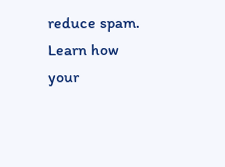reduce spam. Learn how your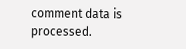comment data is processed.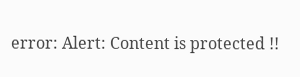error: Alert: Content is protected !!